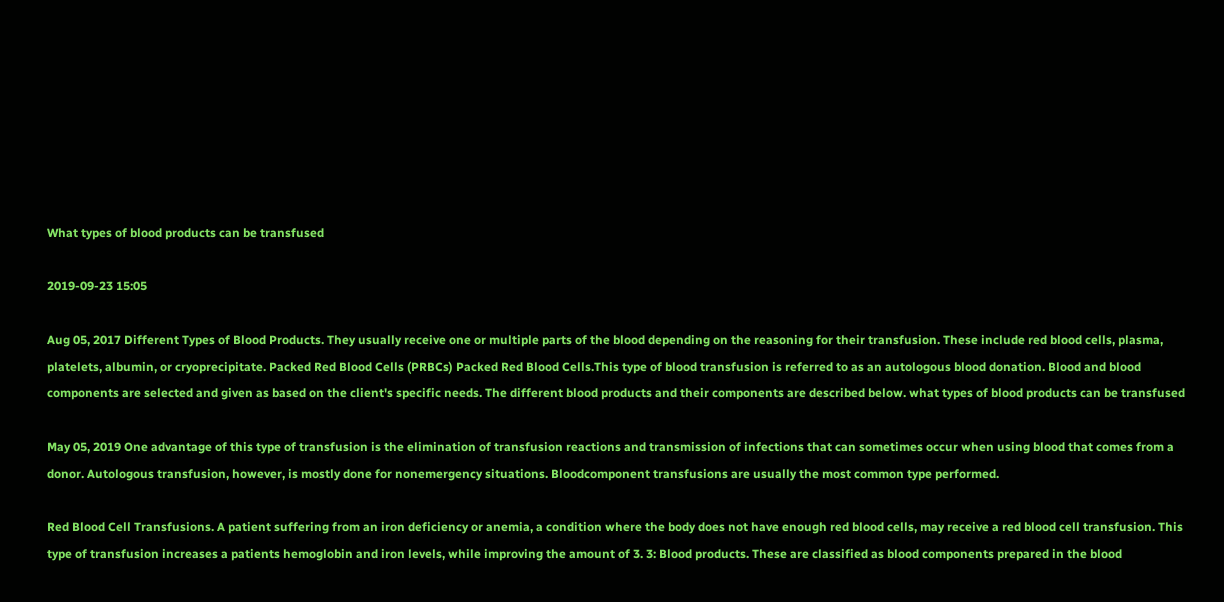What types of blood products can be transfused

2019-09-23 15:05

Aug 05, 2017 Different Types of Blood Products. They usually receive one or multiple parts of the blood depending on the reasoning for their transfusion. These include red blood cells, plasma, platelets, albumin, or cryoprecipitate. Packed Red Blood Cells (PRBCs) Packed Red Blood Cells.This type of blood transfusion is referred to as an autologous blood donation. Blood and blood components are selected and given as based on the client's specific needs. The different blood products and their components are described below. what types of blood products can be transfused

May 05, 2019 One advantage of this type of transfusion is the elimination of transfusion reactions and transmission of infections that can sometimes occur when using blood that comes from a donor. Autologous transfusion, however, is mostly done for nonemergency situations. Bloodcomponent transfusions are usually the most common type performed.

Red Blood Cell Transfusions. A patient suffering from an iron deficiency or anemia, a condition where the body does not have enough red blood cells, may receive a red blood cell transfusion. This type of transfusion increases a patients hemoglobin and iron levels, while improving the amount of 3. 3: Blood products. These are classified as blood components prepared in the blood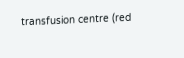transfusion centre (red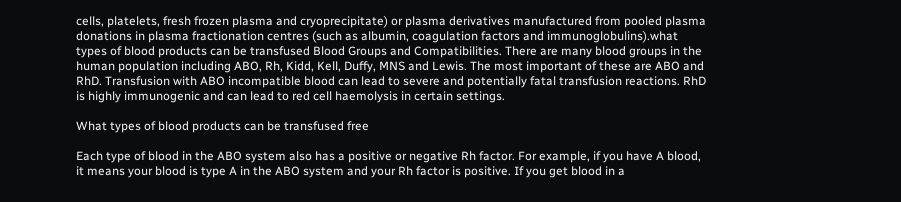cells, platelets, fresh frozen plasma and cryoprecipitate) or plasma derivatives manufactured from pooled plasma donations in plasma fractionation centres (such as albumin, coagulation factors and immunoglobulins).what types of blood products can be transfused Blood Groups and Compatibilities. There are many blood groups in the human population including ABO, Rh, Kidd, Kell, Duffy, MNS and Lewis. The most important of these are ABO and RhD. Transfusion with ABO incompatible blood can lead to severe and potentially fatal transfusion reactions. RhD is highly immunogenic and can lead to red cell haemolysis in certain settings.

What types of blood products can be transfused free

Each type of blood in the ABO system also has a positive or negative Rh factor. For example, if you have A blood, it means your blood is type A in the ABO system and your Rh factor is positive. If you get blood in a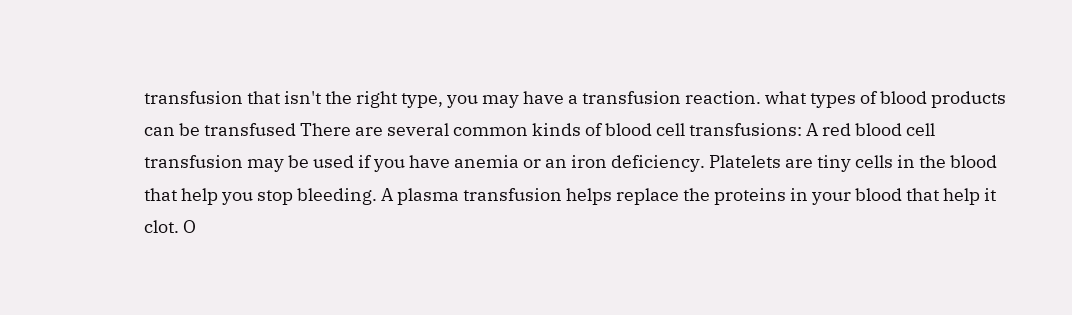transfusion that isn't the right type, you may have a transfusion reaction. what types of blood products can be transfused There are several common kinds of blood cell transfusions: A red blood cell transfusion may be used if you have anemia or an iron deficiency. Platelets are tiny cells in the blood that help you stop bleeding. A plasma transfusion helps replace the proteins in your blood that help it clot. O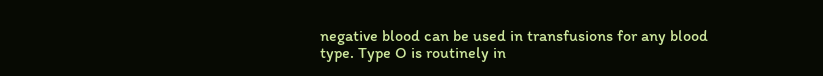negative blood can be used in transfusions for any blood type. Type O is routinely in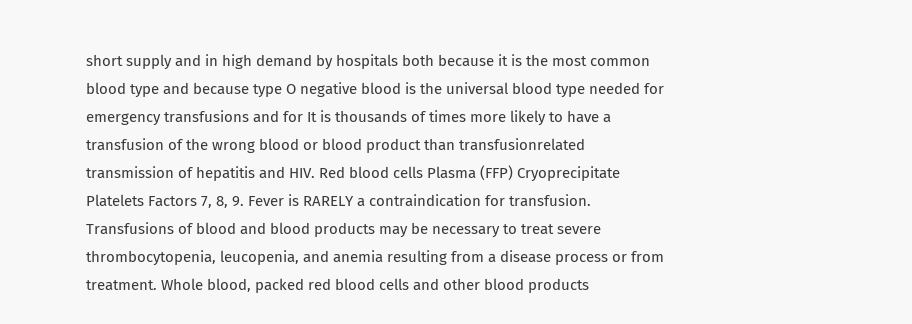short supply and in high demand by hospitals both because it is the most common blood type and because type O negative blood is the universal blood type needed for emergency transfusions and for It is thousands of times more likely to have a transfusion of the wrong blood or blood product than transfusionrelated transmission of hepatitis and HIV. Red blood cells Plasma (FFP) Cryoprecipitate Platelets Factors 7, 8, 9. Fever is RARELY a contraindication for transfusion. Transfusions of blood and blood products may be necessary to treat severe thrombocytopenia, leucopenia, and anemia resulting from a disease process or from treatment. Whole blood, packed red blood cells and other blood products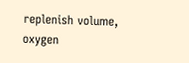replenish volume, oxygen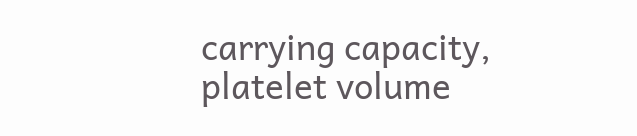carrying capacity, platelet volume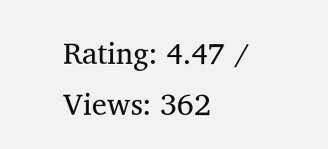Rating: 4.47 / Views: 362